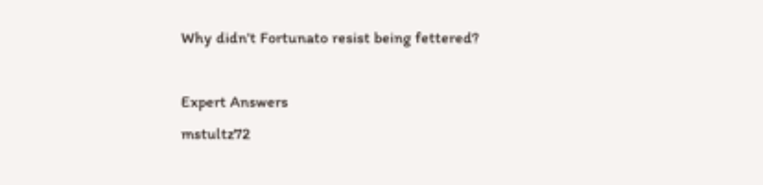Why didn't Fortunato resist being fettered?

Expert Answers
mstultz72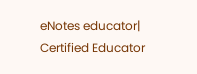eNotes educator| Certified Educator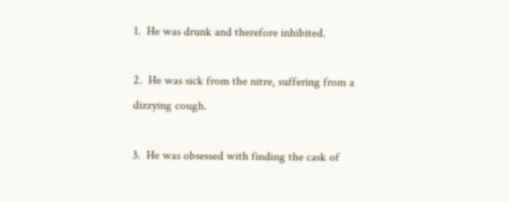1.  He was drunk and therefore inhibited.

2.  He was sick from the nitre, suffering from a dizzying cough.

3.  He was obsessed with finding the cask of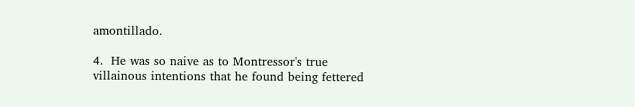amontillado.

4.  He was so naive as to Montressor's true villainous intentions that he found being fettered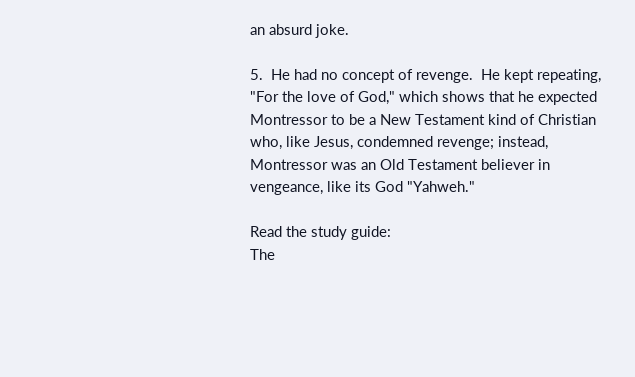an absurd joke.

5.  He had no concept of revenge.  He kept repeating, "For the love of God," which shows that he expected Montressor to be a New Testament kind of Christian who, like Jesus, condemned revenge; instead, Montressor was an Old Testament believer in vengeance, like its God "Yahweh."

Read the study guide:
The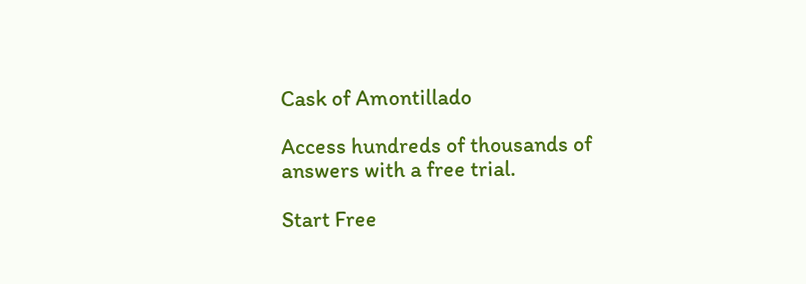Cask of Amontillado

Access hundreds of thousands of answers with a free trial.

Start Free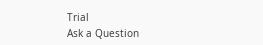Trial
Ask a Question